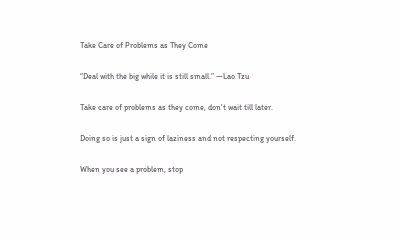Take Care of Problems as They Come

“Deal with the big while it is still small.” —Lao Tzu

Take care of problems as they come, don't wait till later.

Doing so is just a sign of laziness and not respecting yourself.

When you see a problem, stop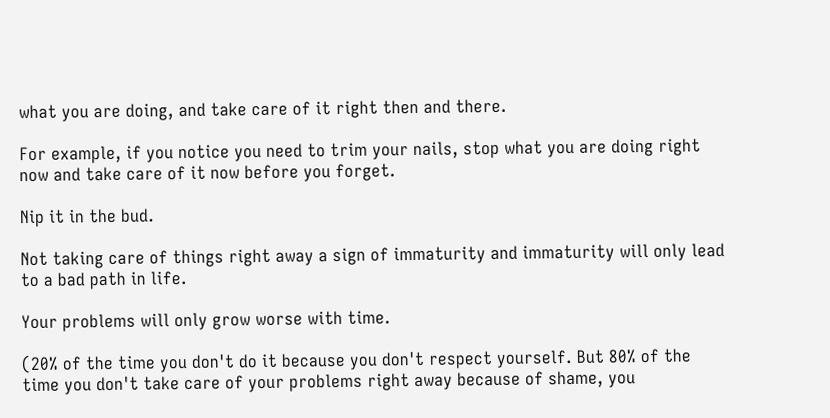what you are doing, and take care of it right then and there.

For example, if you notice you need to trim your nails, stop what you are doing right now and take care of it now before you forget.

Nip it in the bud.

Not taking care of things right away a sign of immaturity and immaturity will only lead to a bad path in life.

Your problems will only grow worse with time.

(20% of the time you don't do it because you don't respect yourself. But 80% of the time you don't take care of your problems right away because of shame, you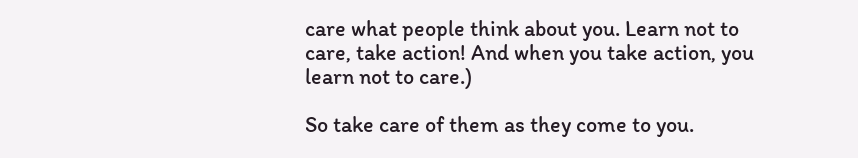care what people think about you. Learn not to care, take action! And when you take action, you learn not to care.)

So take care of them as they come to you.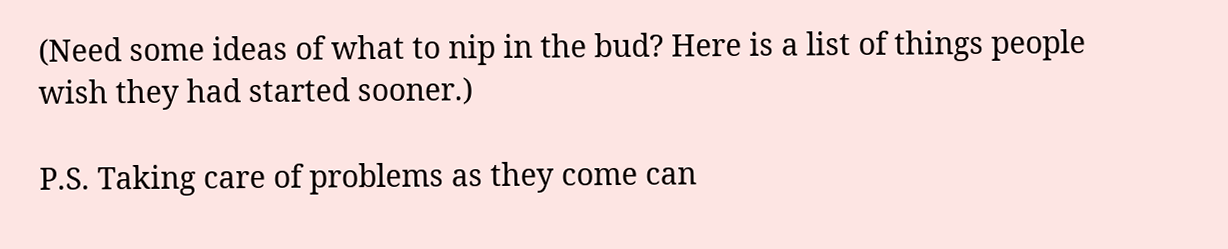(Need some ideas of what to nip in the bud? Here is a list of things people wish they had started sooner.)

P.S. Taking care of problems as they come can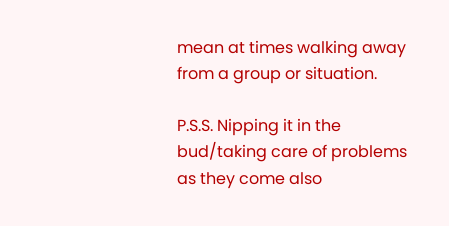mean at times walking away from a group or situation.

P.S.S. Nipping it in the bud/taking care of problems as they come also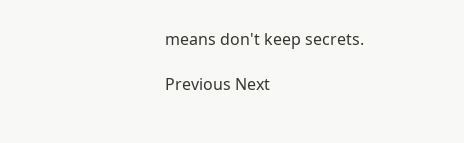means don't keep secrets.

Previous Next